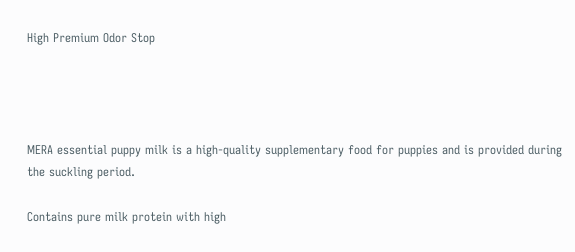High Premium Odor Stop




MERA essential puppy milk is a high-quality supplementary food for puppies and is provided during the suckling period.

Contains pure milk protein with high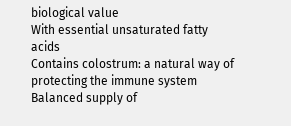biological value
With essential unsaturated fatty acids
Contains colostrum: a natural way of protecting the immune system
Balanced supply of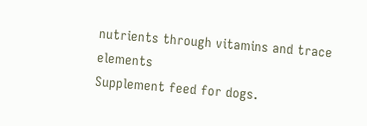nutrients through vitamins and trace elements
Supplement feed for dogs.